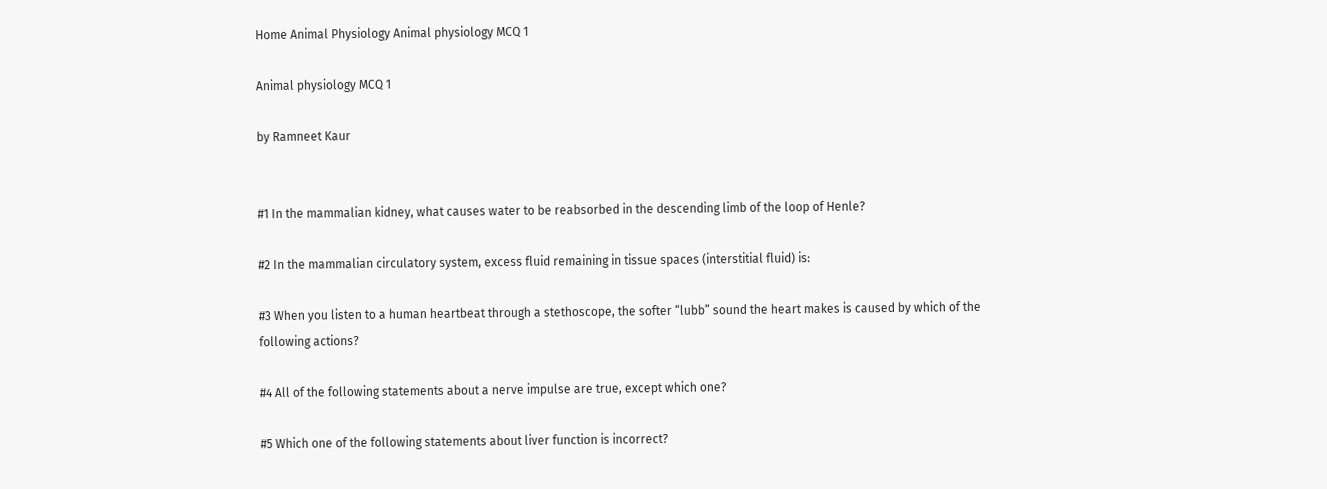Home Animal Physiology Animal physiology MCQ 1

Animal physiology MCQ 1

by Ramneet Kaur


#1 In the mammalian kidney, what causes water to be reabsorbed in the descending limb of the loop of Henle?

#2 In the mammalian circulatory system, excess fluid remaining in tissue spaces (interstitial fluid) is:

#3 When you listen to a human heartbeat through a stethoscope, the softer “lubb” sound the heart makes is caused by which of the following actions?

#4 All of the following statements about a nerve impulse are true, except which one?

#5 Which one of the following statements about liver function is incorrect?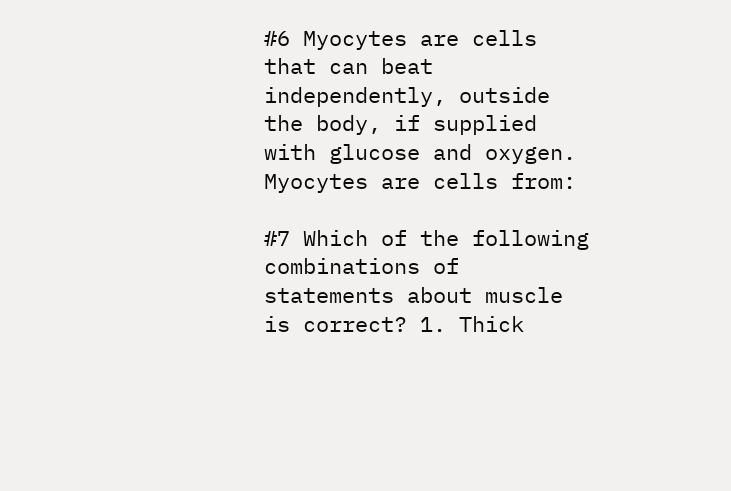#6 Myocytes are cells that can beat independently, outside the body, if supplied with glucose and oxygen. Myocytes are cells from:

#7 Which of the following combinations of statements about muscle is correct? 1. Thick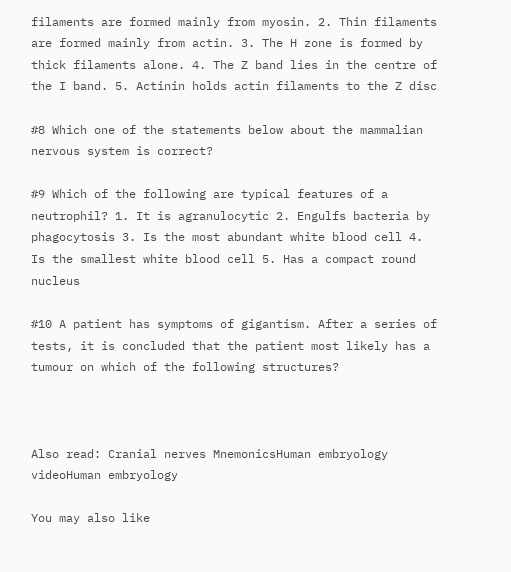filaments are formed mainly from myosin. 2. Thin filaments are formed mainly from actin. 3. The H zone is formed by thick filaments alone. 4. The Z band lies in the centre of the I band. 5. Actinin holds actin filaments to the Z disc

#8 Which one of the statements below about the mammalian nervous system is correct?

#9 Which of the following are typical features of a neutrophil? 1. It is agranulocytic 2. Engulfs bacteria by phagocytosis 3. Is the most abundant white blood cell 4. Is the smallest white blood cell 5. Has a compact round nucleus

#10 A patient has symptoms of gigantism. After a series of tests, it is concluded that the patient most likely has a tumour on which of the following structures?



Also read: Cranial nerves MnemonicsHuman embryology videoHuman embryology

You may also like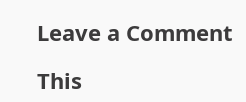Leave a Comment

This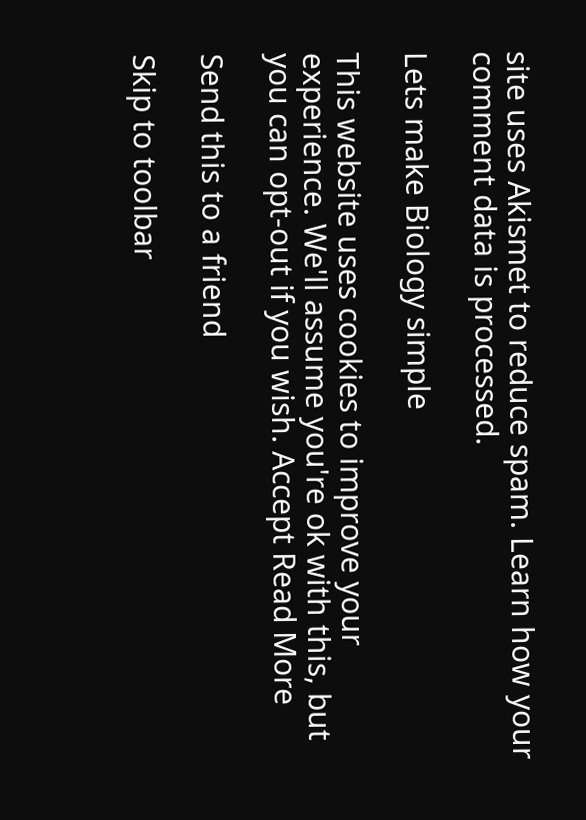site uses Akismet to reduce spam. Learn how your comment data is processed.

Lets make Biology simple

This website uses cookies to improve your experience. We'll assume you're ok with this, but you can opt-out if you wish. Accept Read More

Send this to a friend

Skip to toolbar